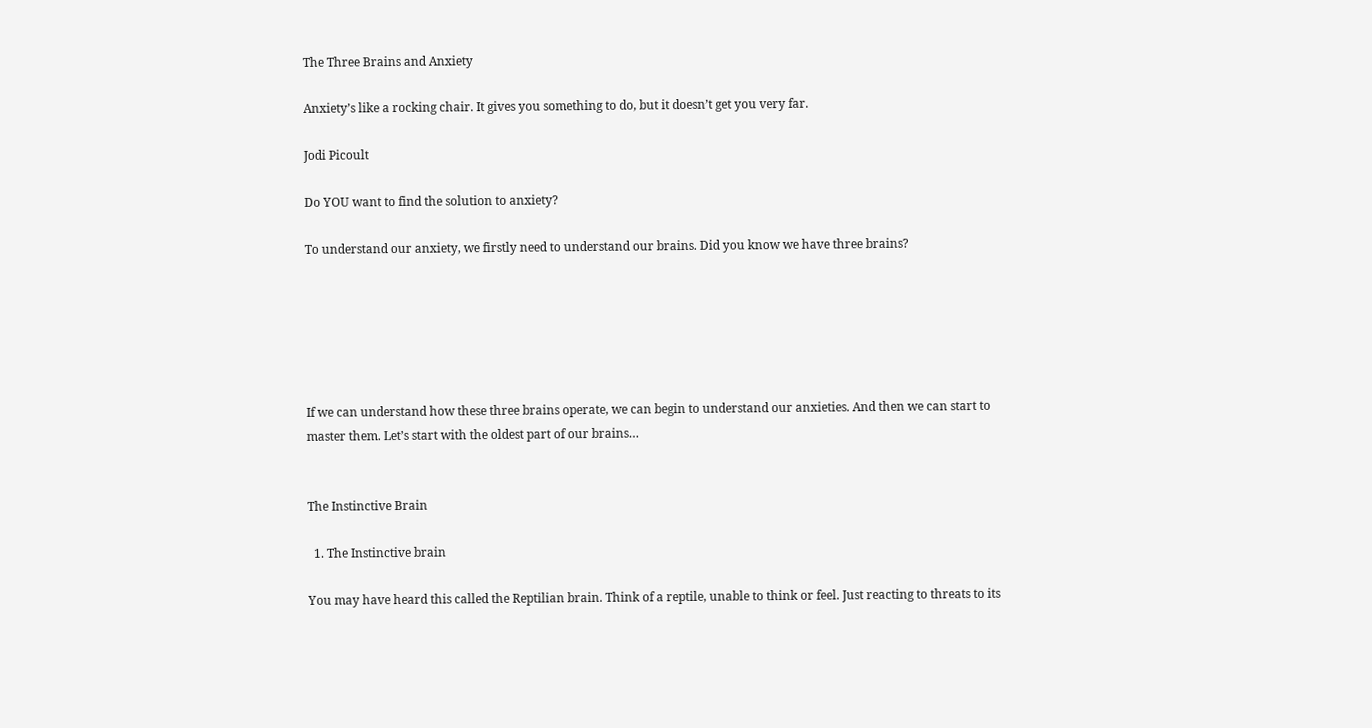The Three Brains and Anxiety

Anxiety’s like a rocking chair. It gives you something to do, but it doesn’t get you very far.

Jodi Picoult

Do YOU want to find the solution to anxiety?

To understand our anxiety, we firstly need to understand our brains. Did you know we have three brains?






If we can understand how these three brains operate, we can begin to understand our anxieties. And then we can start to master them. Let’s start with the oldest part of our brains…


The Instinctive Brain

  1. The Instinctive brain

You may have heard this called the Reptilian brain. Think of a reptile, unable to think or feel. Just reacting to threats to its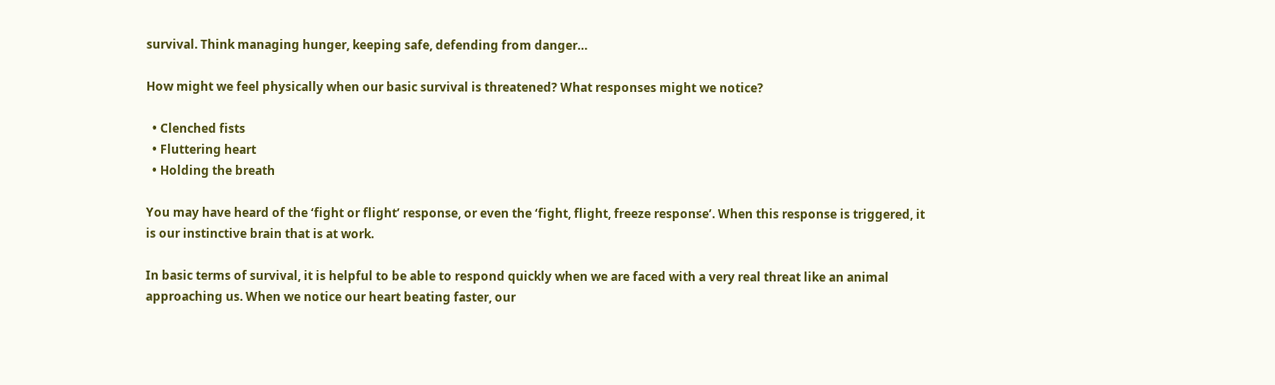survival. Think managing hunger, keeping safe, defending from danger…

How might we feel physically when our basic survival is threatened? What responses might we notice?

  • Clenched fists
  • Fluttering heart
  • Holding the breath

You may have heard of the ‘fight or flight’ response, or even the ‘fight, flight, freeze response’. When this response is triggered, it is our instinctive brain that is at work.

In basic terms of survival, it is helpful to be able to respond quickly when we are faced with a very real threat like an animal approaching us. When we notice our heart beating faster, our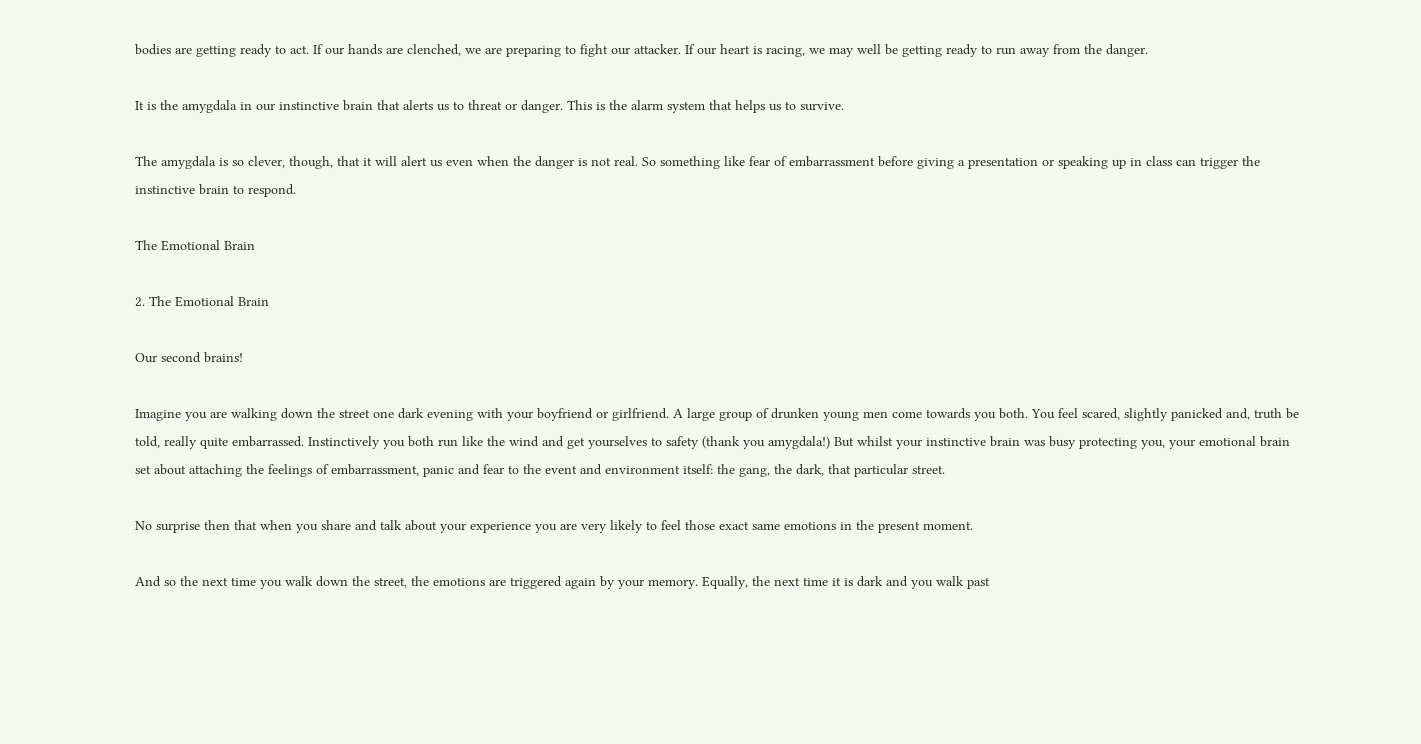bodies are getting ready to act. If our hands are clenched, we are preparing to fight our attacker. If our heart is racing, we may well be getting ready to run away from the danger.

It is the amygdala in our instinctive brain that alerts us to threat or danger. This is the alarm system that helps us to survive.

The amygdala is so clever, though, that it will alert us even when the danger is not real. So something like fear of embarrassment before giving a presentation or speaking up in class can trigger the instinctive brain to respond.

The Emotional Brain

2. The Emotional Brain

Our second brains!

Imagine you are walking down the street one dark evening with your boyfriend or girlfriend. A large group of drunken young men come towards you both. You feel scared, slightly panicked and, truth be told, really quite embarrassed. Instinctively you both run like the wind and get yourselves to safety (thank you amygdala!) But whilst your instinctive brain was busy protecting you, your emotional brain set about attaching the feelings of embarrassment, panic and fear to the event and environment itself: the gang, the dark, that particular street.

No surprise then that when you share and talk about your experience you are very likely to feel those exact same emotions in the present moment.

And so the next time you walk down the street, the emotions are triggered again by your memory. Equally, the next time it is dark and you walk past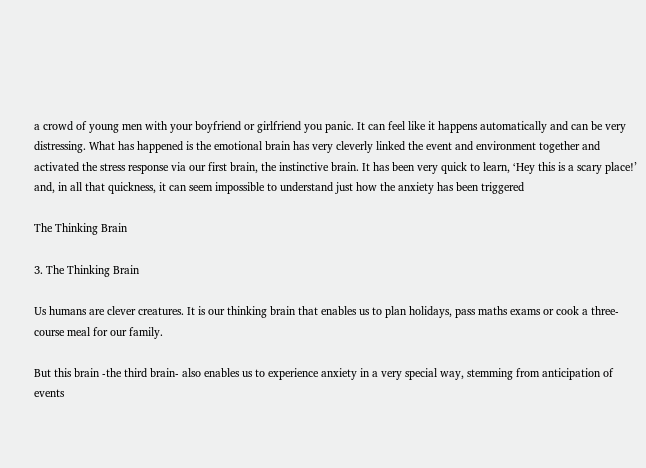a crowd of young men with your boyfriend or girlfriend you panic. It can feel like it happens automatically and can be very distressing. What has happened is the emotional brain has very cleverly linked the event and environment together and activated the stress response via our first brain, the instinctive brain. It has been very quick to learn, ‘Hey this is a scary place!’ and, in all that quickness, it can seem impossible to understand just how the anxiety has been triggered

The Thinking Brain

3. The Thinking Brain

Us humans are clever creatures. It is our thinking brain that enables us to plan holidays, pass maths exams or cook a three-course meal for our family.

But this brain -the third brain- also enables us to experience anxiety in a very special way, stemming from anticipation of events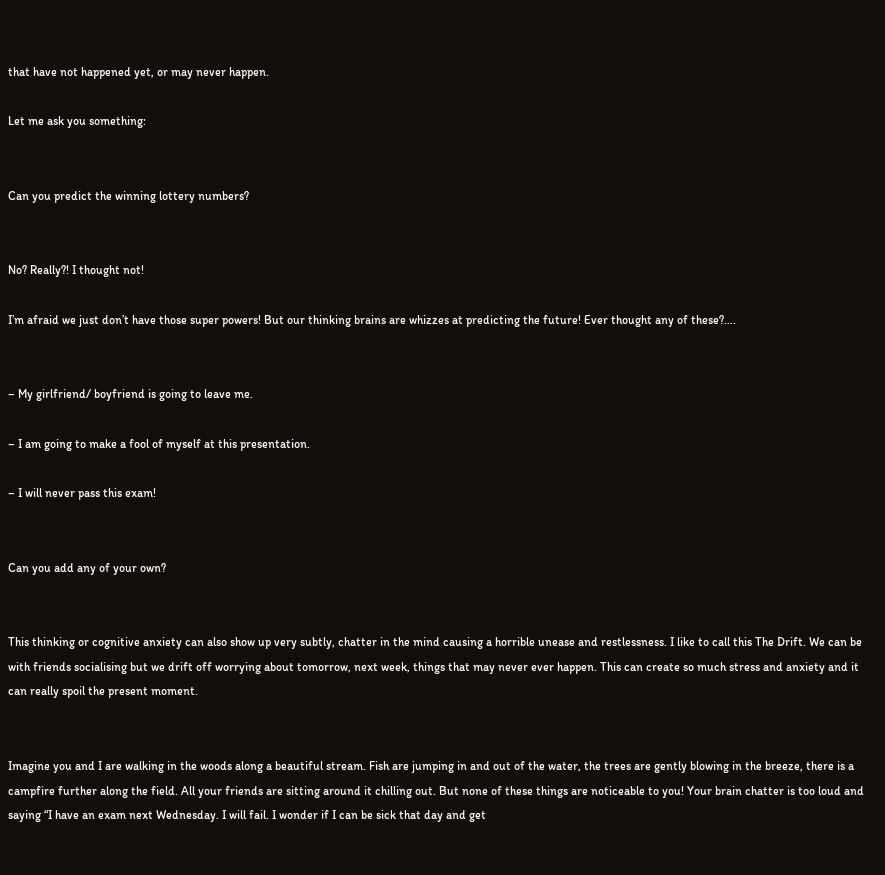that have not happened yet, or may never happen.

Let me ask you something:


Can you predict the winning lottery numbers?


No? Really?! I thought not!

I’m afraid we just don’t have those super powers! But our thinking brains are whizzes at predicting the future! Ever thought any of these?….


– My girlfriend/ boyfriend is going to leave me.

– I am going to make a fool of myself at this presentation.

– I will never pass this exam!


Can you add any of your own?


This thinking or cognitive anxiety can also show up very subtly, chatter in the mind causing a horrible unease and restlessness. I like to call this The Drift. We can be with friends socialising but we drift off worrying about tomorrow, next week, things that may never ever happen. This can create so much stress and anxiety and it can really spoil the present moment.


Imagine you and I are walking in the woods along a beautiful stream. Fish are jumping in and out of the water, the trees are gently blowing in the breeze, there is a campfire further along the field. All your friends are sitting around it chilling out. But none of these things are noticeable to you! Your brain chatter is too loud and saying “I have an exam next Wednesday. I will fail. I wonder if I can be sick that day and get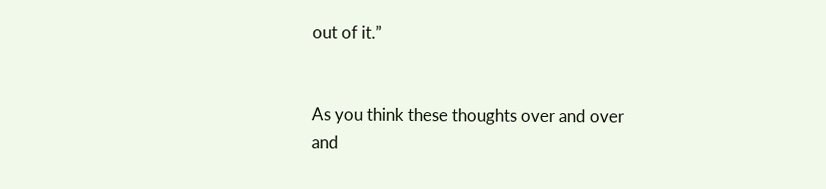out of it.”


As you think these thoughts over and over and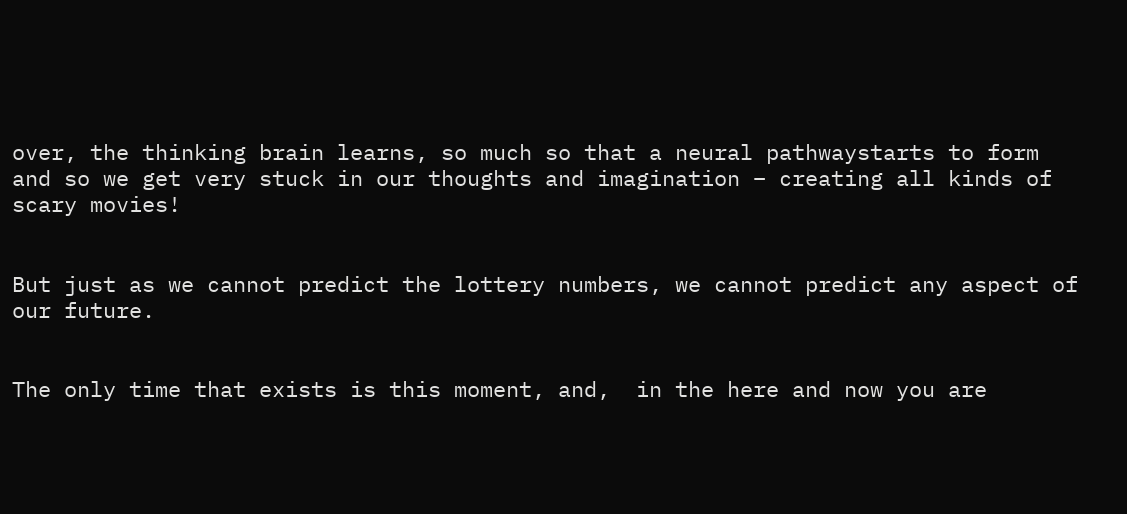over, the thinking brain learns, so much so that a neural pathwaystarts to form and so we get very stuck in our thoughts and imagination – creating all kinds of scary movies!


But just as we cannot predict the lottery numbers, we cannot predict any aspect of our future.


The only time that exists is this moment, and,  in the here and now you are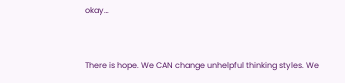okay…


There is hope. We CAN change unhelpful thinking styles. We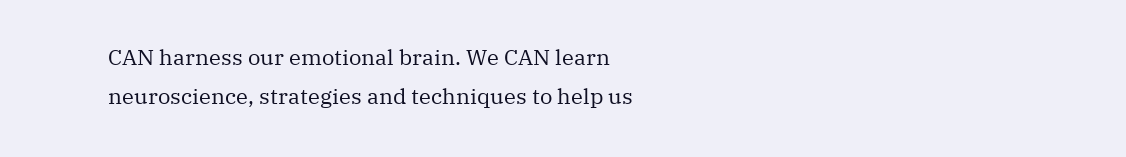CAN harness our emotional brain. We CAN learn neuroscience, strategies and techniques to help us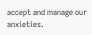accept and manage our anxieties.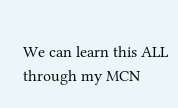We can learn this ALL through my MCN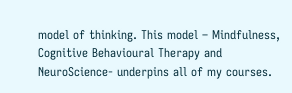model of thinking. This model – Mindfulness, Cognitive Behavioural Therapy and NeuroScience- underpins all of my courses.